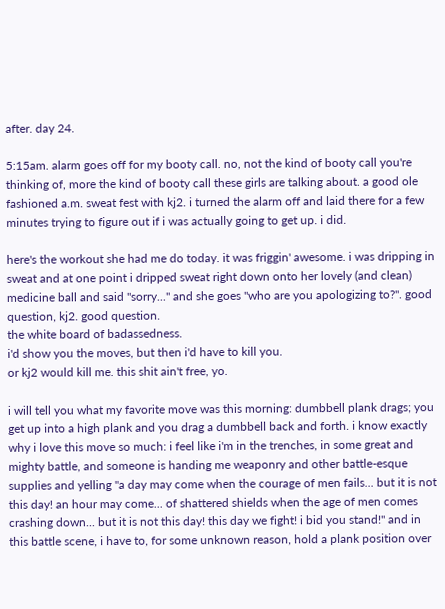after. day 24.

5:15am. alarm goes off for my booty call. no, not the kind of booty call you're thinking of, more the kind of booty call these girls are talking about. a good ole fashioned a.m. sweat fest with kj2. i turned the alarm off and laid there for a few minutes trying to figure out if i was actually going to get up. i did.

here's the workout she had me do today. it was friggin' awesome. i was dripping in sweat and at one point i dripped sweat right down onto her lovely (and clean) medicine ball and said "sorry..." and she goes "who are you apologizing to?". good question, kj2. good question.
the white board of badassedness.
i'd show you the moves, but then i'd have to kill you.
or kj2 would kill me. this shit ain't free, yo.

i will tell you what my favorite move was this morning: dumbbell plank drags; you get up into a high plank and you drag a dumbbell back and forth. i know exactly why i love this move so much: i feel like i'm in the trenches, in some great and mighty battle, and someone is handing me weaponry and other battle-esque supplies and yelling "a day may come when the courage of men fails... but it is not this day! an hour may come... of shattered shields when the age of men comes crashing down... but it is not this day! this day we fight! i bid you stand!" and in this battle scene, i have to, for some unknown reason, hold a plank position over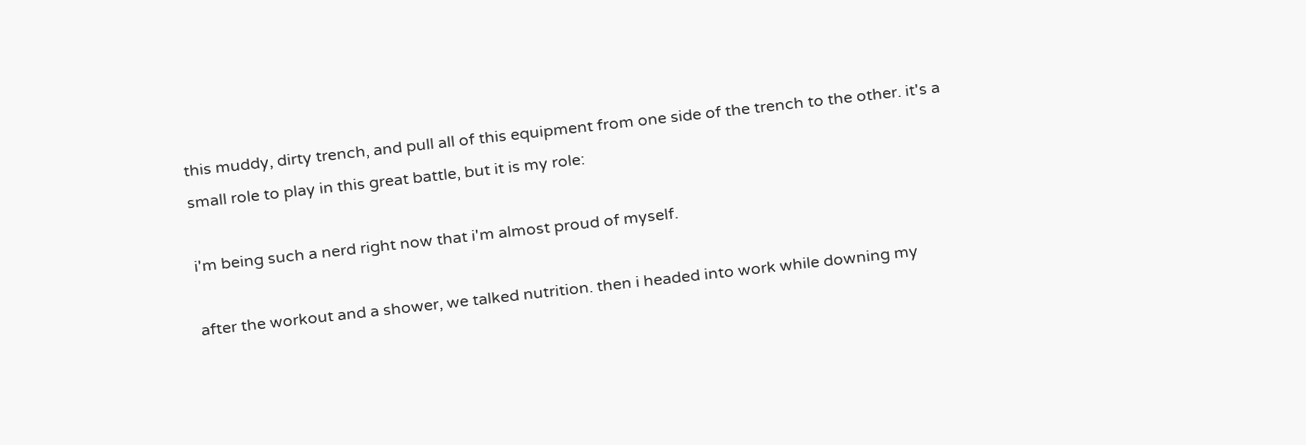this muddy, dirty trench, and pull all of this equipment from one side of the trench to the other. it's a small role to play in this great battle, but it is my role:

i'm being such a nerd right now that i'm almost proud of myself.

after the workout and a shower, we talked nutrition. then i headed into work while downing my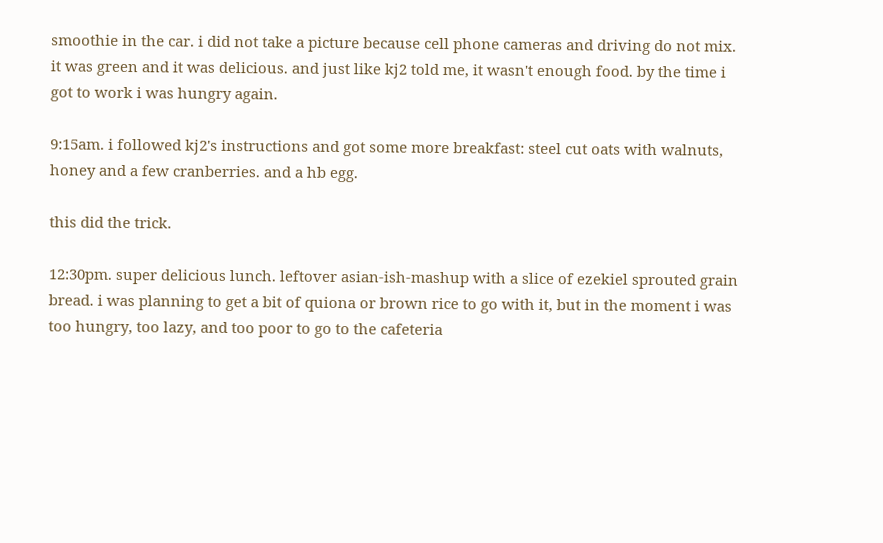smoothie in the car. i did not take a picture because cell phone cameras and driving do not mix. it was green and it was delicious. and just like kj2 told me, it wasn't enough food. by the time i got to work i was hungry again.

9:15am. i followed kj2's instructions and got some more breakfast: steel cut oats with walnuts, honey and a few cranberries. and a hb egg.

this did the trick.

12:30pm. super delicious lunch. leftover asian-ish-mashup with a slice of ezekiel sprouted grain bread. i was planning to get a bit of quiona or brown rice to go with it, but in the moment i was too hungry, too lazy, and too poor to go to the cafeteria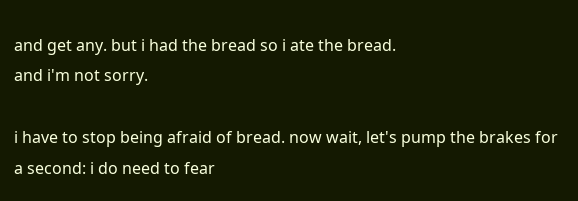and get any. but i had the bread so i ate the bread.
and i'm not sorry.

i have to stop being afraid of bread. now wait, let's pump the brakes for a second: i do need to fear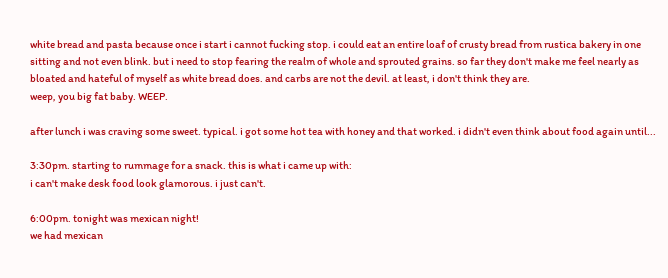white bread and pasta because once i start i cannot fucking stop. i could eat an entire loaf of crusty bread from rustica bakery in one sitting and not even blink. but i need to stop fearing the realm of whole and sprouted grains. so far they don't make me feel nearly as bloated and hateful of myself as white bread does. and carbs are not the devil. at least, i don't think they are.
weep, you big fat baby. WEEP.

after lunch i was craving some sweet. typical. i got some hot tea with honey and that worked. i didn't even think about food again until...

3:30pm. starting to rummage for a snack. this is what i came up with:
i can't make desk food look glamorous. i just can't.

6:00pm. tonight was mexican night!
we had mexican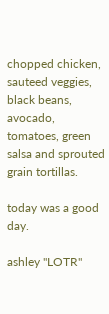chopped chicken, sauteed veggies, black beans, avocado,
tomatoes, green salsa and sprouted grain tortillas.

today was a good day.

ashley "LOTR"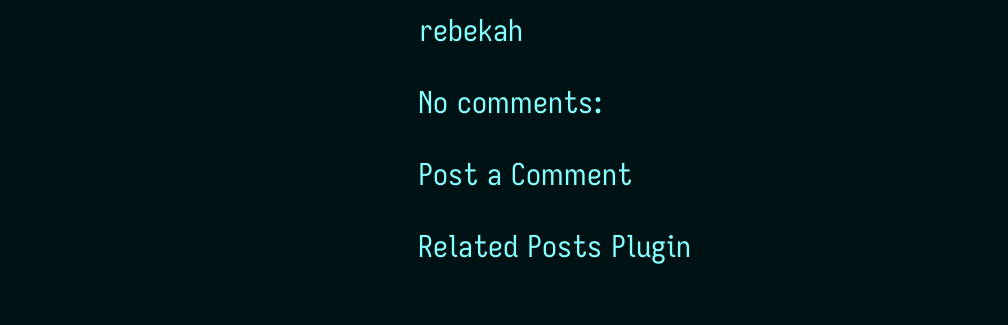rebekah

No comments:

Post a Comment

Related Posts Plugin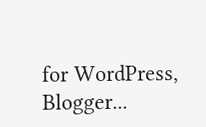for WordPress, Blogger...